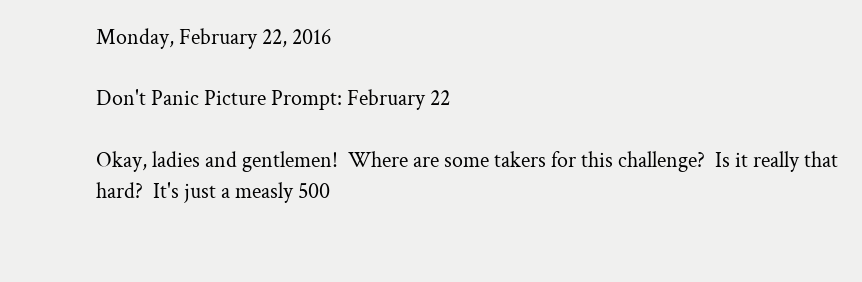Monday, February 22, 2016

Don't Panic Picture Prompt: February 22

Okay, ladies and gentlemen!  Where are some takers for this challenge?  Is it really that hard?  It's just a measly 500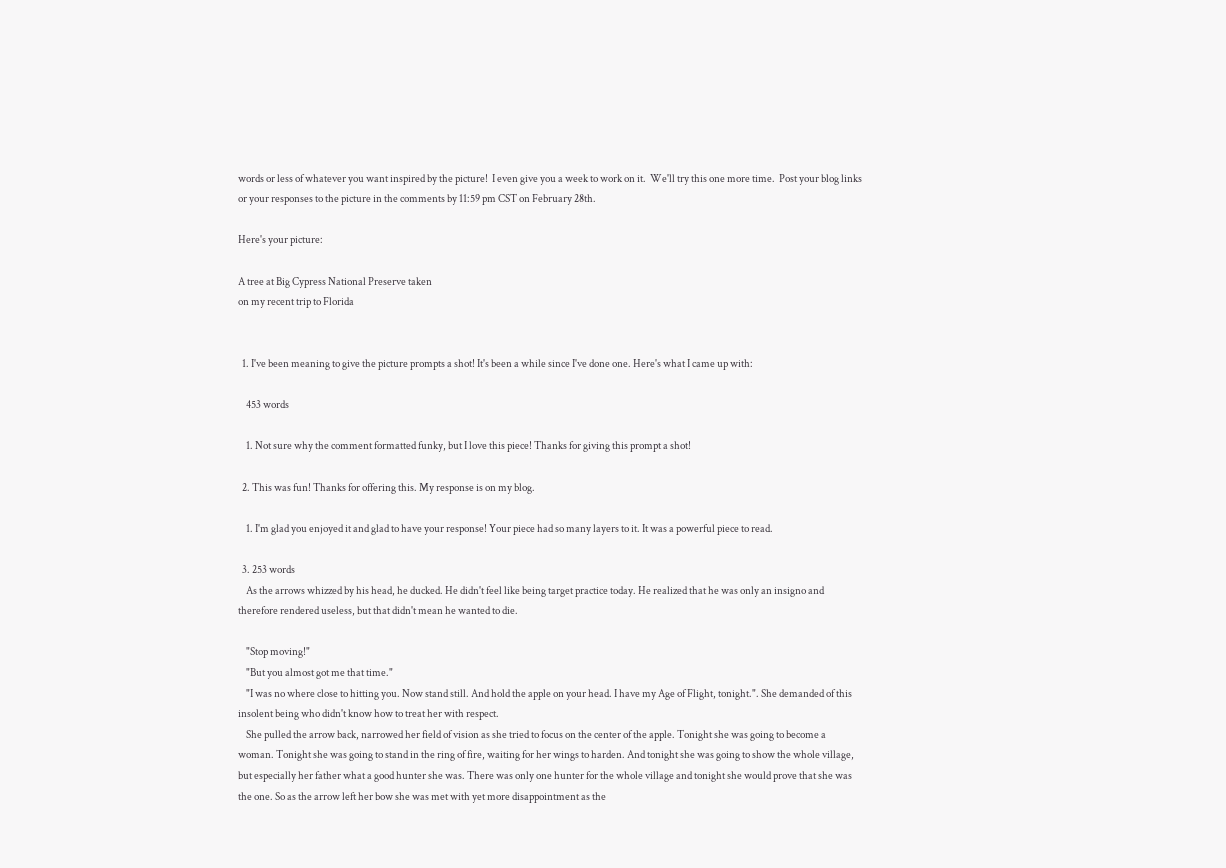words or less of whatever you want inspired by the picture!  I even give you a week to work on it.  We'll try this one more time.  Post your blog links or your responses to the picture in the comments by 11:59 pm CST on February 28th.

Here's your picture:

A tree at Big Cypress National Preserve taken
on my recent trip to Florida


  1. I've been meaning to give the picture prompts a shot! It's been a while since I've done one. Here's what I came up with:

    453 words

    1. Not sure why the comment formatted funky, but I love this piece! Thanks for giving this prompt a shot!

  2. This was fun! Thanks for offering this. My response is on my blog.

    1. I'm glad you enjoyed it and glad to have your response! Your piece had so many layers to it. It was a powerful piece to read.

  3. 253 words
    As the arrows whizzed by his head, he ducked. He didn't feel like being target practice today. He realized that he was only an insigno and therefore rendered useless, but that didn't mean he wanted to die.

    "Stop moving!"
    "But you almost got me that time."
    "I was no where close to hitting you. Now stand still. And hold the apple on your head. I have my Age of Flight, tonight.". She demanded of this insolent being who didn't know how to treat her with respect.
    She pulled the arrow back, narrowed her field of vision as she tried to focus on the center of the apple. Tonight she was going to become a woman. Tonight she was going to stand in the ring of fire, waiting for her wings to harden. And tonight she was going to show the whole village, but especially her father what a good hunter she was. There was only one hunter for the whole village and tonight she would prove that she was the one. So as the arrow left her bow she was met with yet more disappointment as the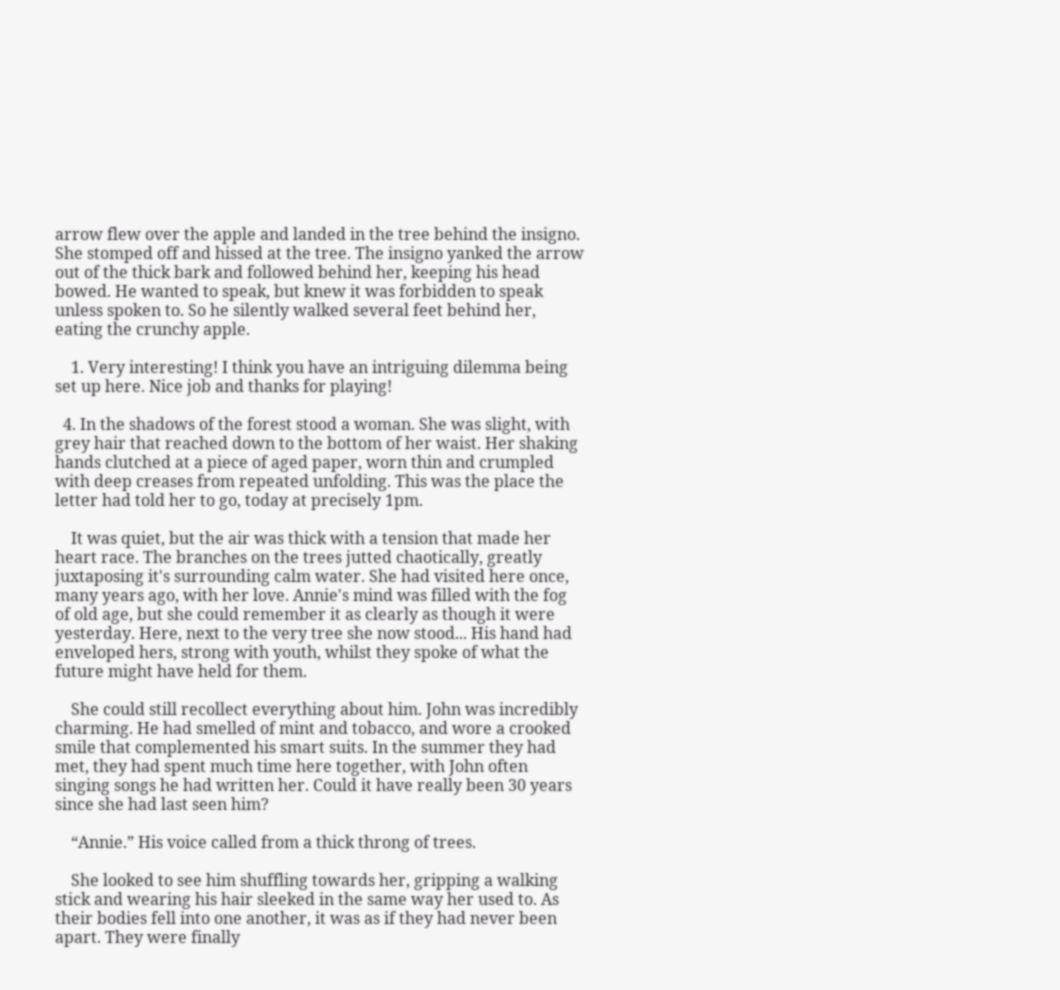arrow flew over the apple and landed in the tree behind the insigno. She stomped off and hissed at the tree. The insigno yanked the arrow out of the thick bark and followed behind her, keeping his head bowed. He wanted to speak, but knew it was forbidden to speak unless spoken to. So he silently walked several feet behind her, eating the crunchy apple.

    1. Very interesting! I think you have an intriguing dilemma being set up here. Nice job and thanks for playing!

  4. In the shadows of the forest stood a woman. She was slight, with grey hair that reached down to the bottom of her waist. Her shaking hands clutched at a piece of aged paper, worn thin and crumpled with deep creases from repeated unfolding. This was the place the letter had told her to go, today at precisely 1pm.

    It was quiet, but the air was thick with a tension that made her heart race. The branches on the trees jutted chaotically, greatly juxtaposing it's surrounding calm water. She had visited here once, many years ago, with her love. Annie's mind was filled with the fog of old age, but she could remember it as clearly as though it were yesterday. Here, next to the very tree she now stood... His hand had enveloped hers, strong with youth, whilst they spoke of what the future might have held for them.

    She could still recollect everything about him. John was incredibly charming. He had smelled of mint and tobacco, and wore a crooked smile that complemented his smart suits. In the summer they had met, they had spent much time here together, with John often singing songs he had written her. Could it have really been 30 years since she had last seen him?

    “Annie.” His voice called from a thick throng of trees.

    She looked to see him shuffling towards her, gripping a walking stick and wearing his hair sleeked in the same way her used to. As their bodies fell into one another, it was as if they had never been apart. They were finally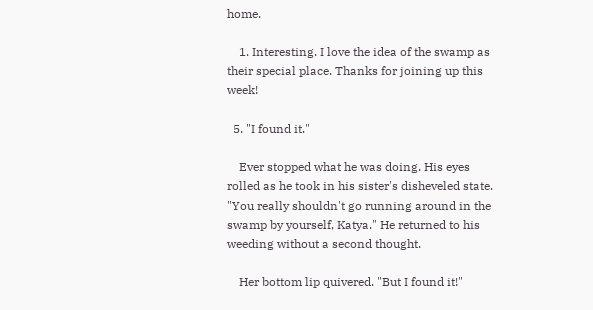home.

    1. Interesting. I love the idea of the swamp as their special place. Thanks for joining up this week!

  5. "I found it."

    Ever stopped what he was doing. His eyes rolled as he took in his sister's disheveled state. "You really shouldn't go running around in the swamp by yourself, Katya." He returned to his weeding without a second thought.

    Her bottom lip quivered. "But I found it!"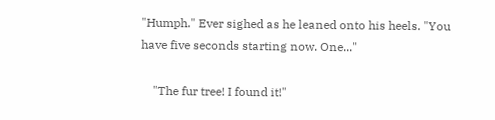"Humph." Ever sighed as he leaned onto his heels. "You have five seconds starting now. One..."

    "The fur tree! I found it!"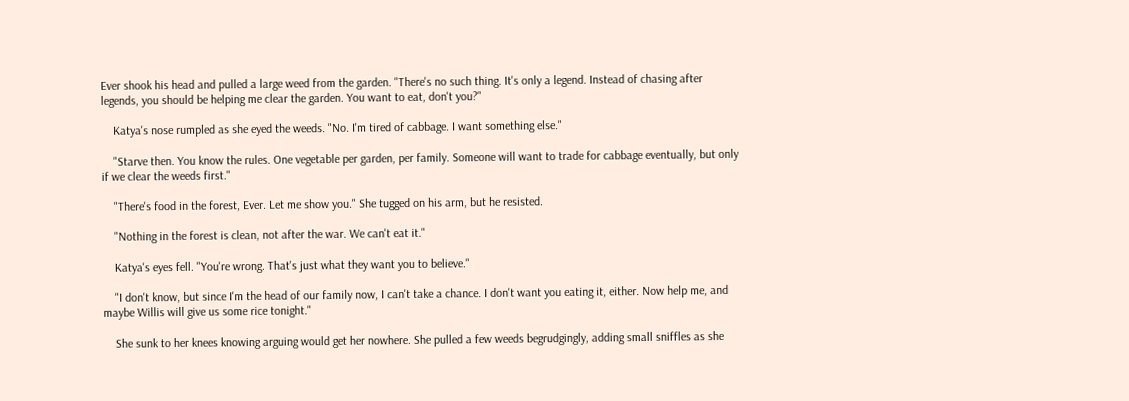Ever shook his head and pulled a large weed from the garden. "There's no such thing. It's only a legend. Instead of chasing after legends, you should be helping me clear the garden. You want to eat, don't you?"

    Katya's nose rumpled as she eyed the weeds. "No. I'm tired of cabbage. I want something else."

    "Starve then. You know the rules. One vegetable per garden, per family. Someone will want to trade for cabbage eventually, but only if we clear the weeds first."

    "There's food in the forest, Ever. Let me show you." She tugged on his arm, but he resisted.

    "Nothing in the forest is clean, not after the war. We can't eat it."

    Katya's eyes fell. "You're wrong. That's just what they want you to believe."

    "I don't know, but since I'm the head of our family now, I can't take a chance. I don't want you eating it, either. Now help me, and maybe Willis will give us some rice tonight."

    She sunk to her knees knowing arguing would get her nowhere. She pulled a few weeds begrudgingly, adding small sniffles as she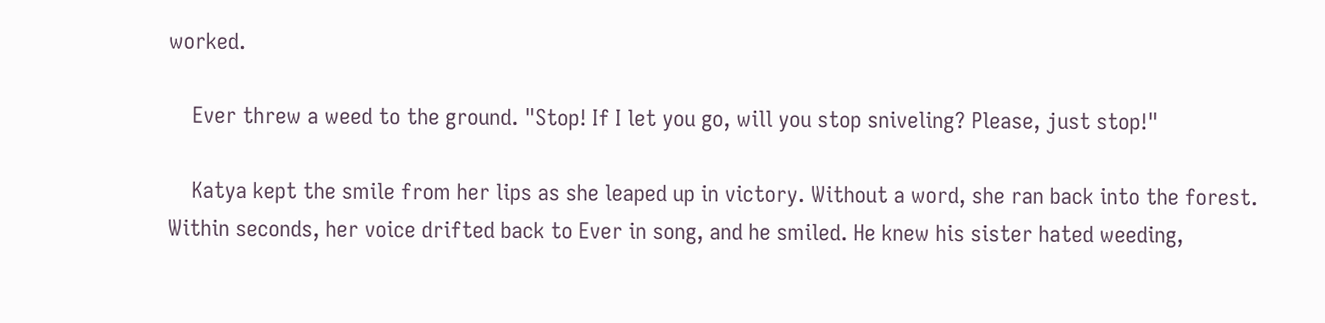worked.

    Ever threw a weed to the ground. "Stop! If I let you go, will you stop sniveling? Please, just stop!"

    Katya kept the smile from her lips as she leaped up in victory. Without a word, she ran back into the forest. Within seconds, her voice drifted back to Ever in song, and he smiled. He knew his sister hated weeding,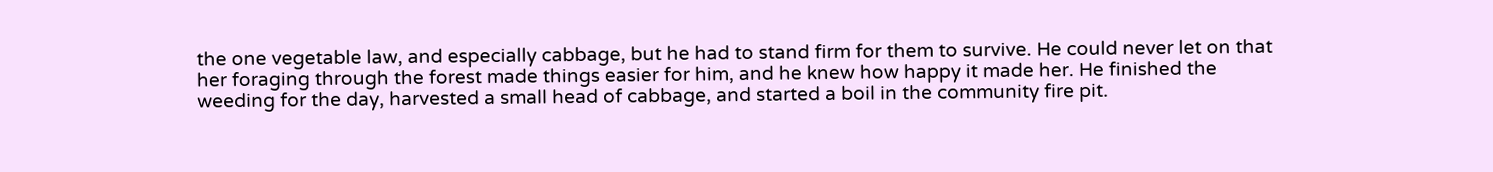the one vegetable law, and especially cabbage, but he had to stand firm for them to survive. He could never let on that her foraging through the forest made things easier for him, and he knew how happy it made her. He finished the weeding for the day, harvested a small head of cabbage, and started a boil in the community fire pit.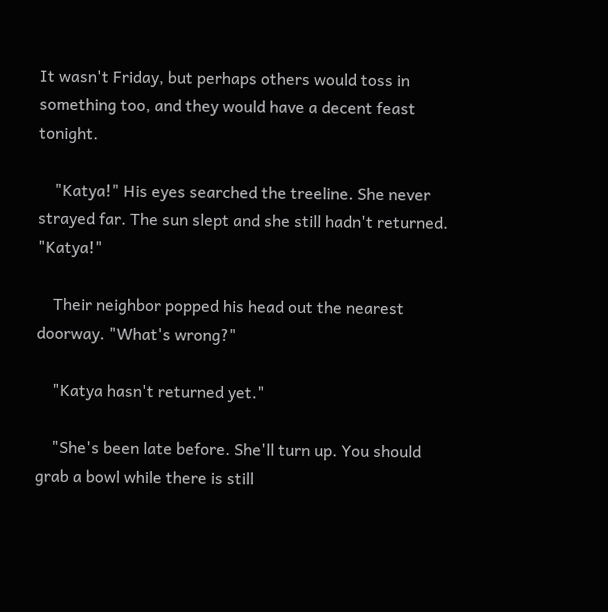It wasn't Friday, but perhaps others would toss in something too, and they would have a decent feast tonight.

    "Katya!" His eyes searched the treeline. She never strayed far. The sun slept and she still hadn't returned. "Katya!"

    Their neighbor popped his head out the nearest doorway. "What's wrong?"

    "Katya hasn't returned yet."

    "She's been late before. She'll turn up. You should grab a bowl while there is still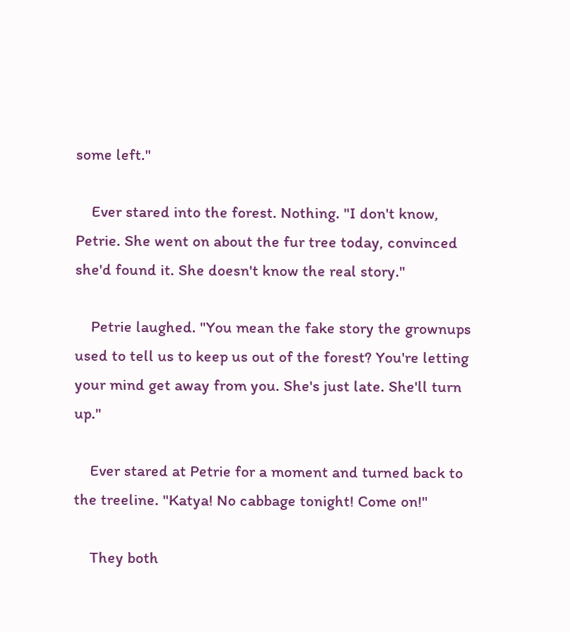some left."

    Ever stared into the forest. Nothing. "I don't know, Petrie. She went on about the fur tree today, convinced she'd found it. She doesn't know the real story."

    Petrie laughed. "You mean the fake story the grownups used to tell us to keep us out of the forest? You're letting your mind get away from you. She's just late. She'll turn up."

    Ever stared at Petrie for a moment and turned back to the treeline. "Katya! No cabbage tonight! Come on!"

    They both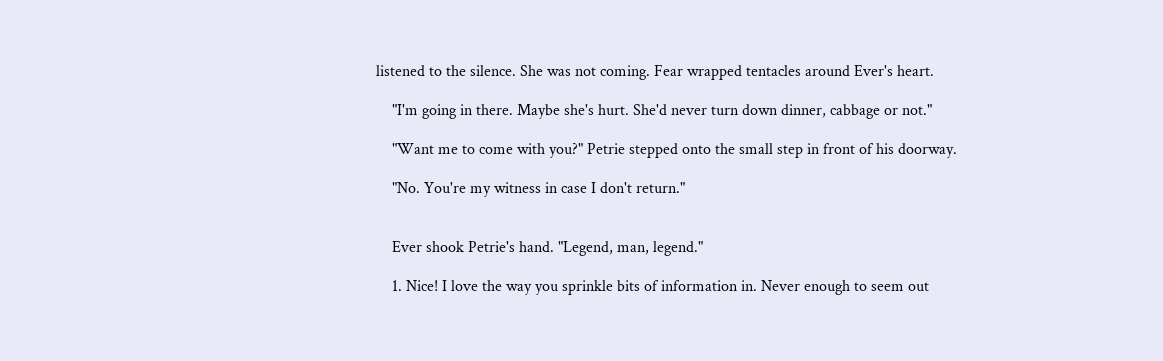listened to the silence. She was not coming. Fear wrapped tentacles around Ever's heart.

    "I'm going in there. Maybe she's hurt. She'd never turn down dinner, cabbage or not."

    "Want me to come with you?" Petrie stepped onto the small step in front of his doorway.

    "No. You're my witness in case I don't return."


    Ever shook Petrie's hand. "Legend, man, legend."

    1. Nice! I love the way you sprinkle bits of information in. Never enough to seem out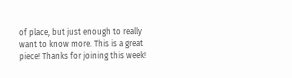of place, but just enough to really want to know more. This is a great piece! Thanks for joining this week!